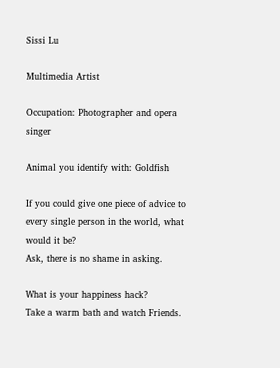Sissi Lu

Multimedia Artist

Occupation: Photographer and opera singer

Animal you identify with: Goldfish

If you could give one piece of advice to every single person in the world, what would it be?
Ask, there is no shame in asking.

What is your happiness hack?
Take a warm bath and watch Friends.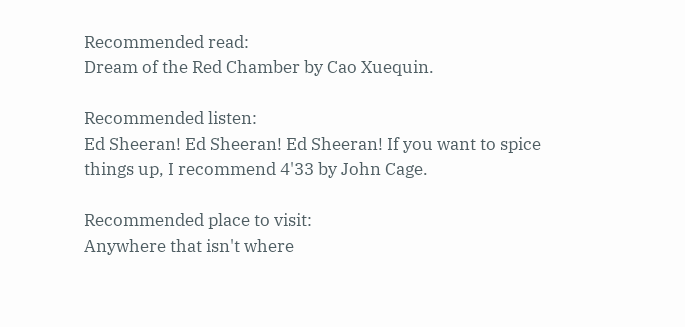Recommended read:
Dream of the Red Chamber by Cao Xuequin.

Recommended listen:
Ed Sheeran! Ed Sheeran! Ed Sheeran! If you want to spice things up, I recommend 4'33 by John Cage.

Recommended place to visit:
Anywhere that isn't where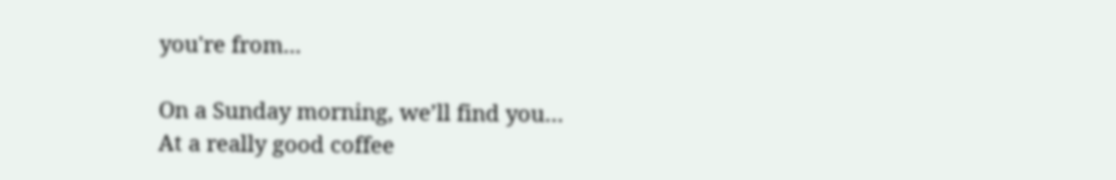you're from...

On a Sunday morning, we’ll find you…
At a really good coffee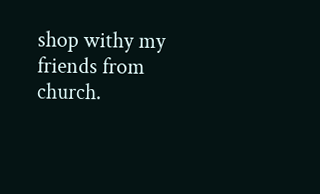shop withy my friends from church.